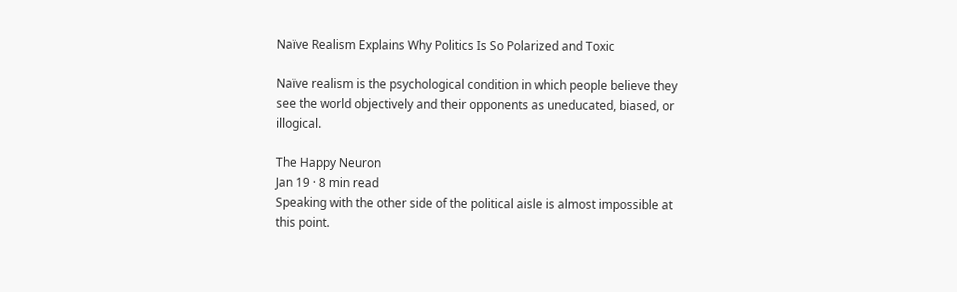Naïve Realism Explains Why Politics Is So Polarized and Toxic

Naïve realism is the psychological condition in which people believe they see the world objectively and their opponents as uneducated, biased, or illogical.

The Happy Neuron
Jan 19 · 8 min read
Speaking with the other side of the political aisle is almost impossible at this point.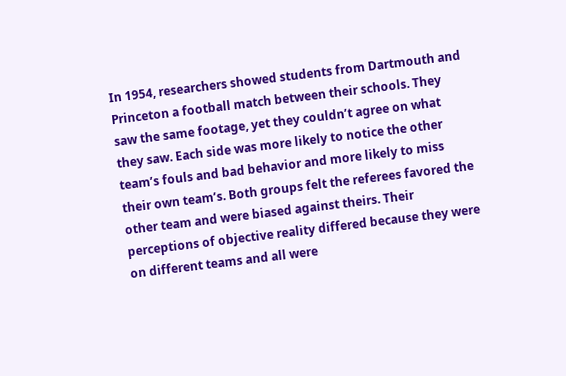In 1954, researchers showed students from Dartmouth and Princeton a football match between their schools. They saw the same footage, yet they couldn’t agree on what they saw. Each side was more likely to notice the other team’s fouls and bad behavior and more likely to miss their own team’s. Both groups felt the referees favored the other team and were biased against theirs. Their perceptions of objective reality differed because they were on different teams and all were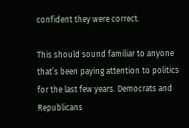confident they were correct.

This should sound familiar to anyone that’s been paying attention to politics for the last few years. Democrats and Republicans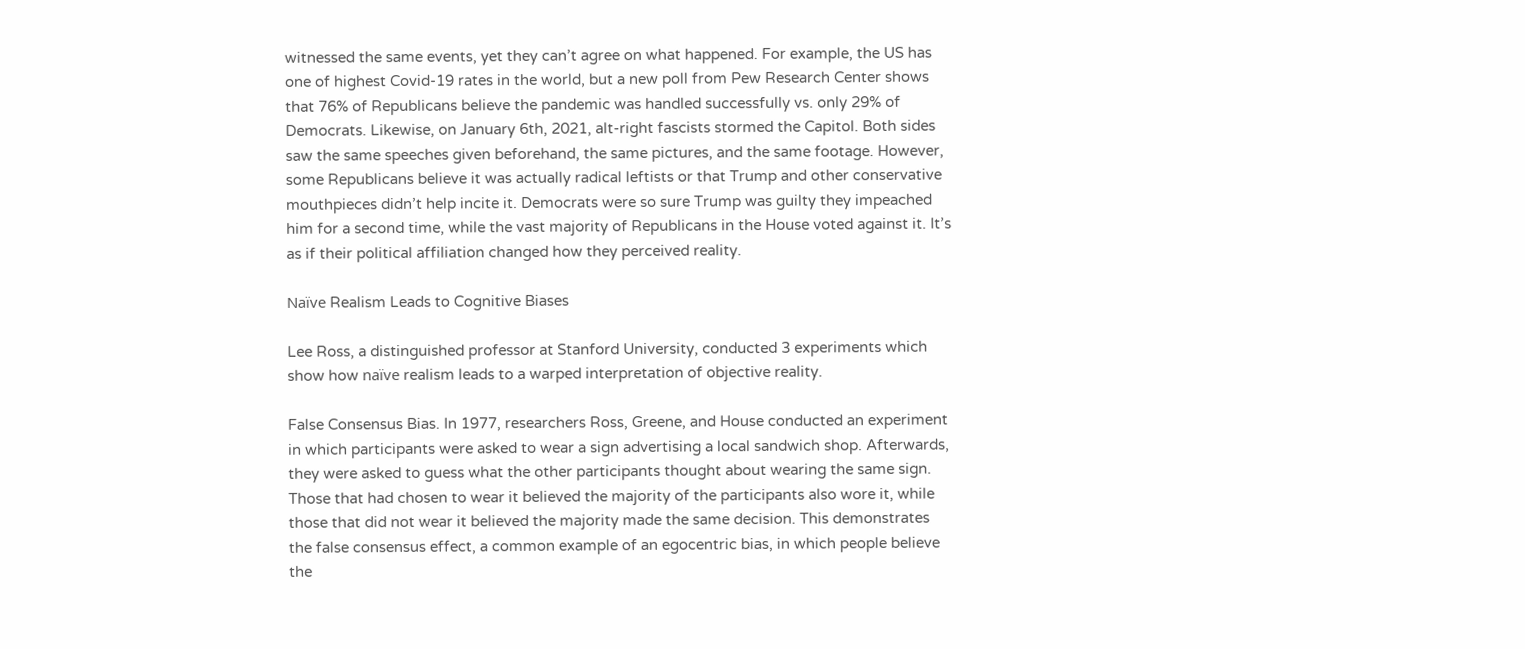witnessed the same events, yet they can’t agree on what happened. For example, the US has one of highest Covid-19 rates in the world, but a new poll from Pew Research Center shows that 76% of Republicans believe the pandemic was handled successfully vs. only 29% of Democrats. Likewise, on January 6th, 2021, alt-right fascists stormed the Capitol. Both sides saw the same speeches given beforehand, the same pictures, and the same footage. However, some Republicans believe it was actually radical leftists or that Trump and other conservative mouthpieces didn’t help incite it. Democrats were so sure Trump was guilty they impeached him for a second time, while the vast majority of Republicans in the House voted against it. It’s as if their political affiliation changed how they perceived reality.

Naïve Realism Leads to Cognitive Biases

Lee Ross, a distinguished professor at Stanford University, conducted 3 experiments which show how naïve realism leads to a warped interpretation of objective reality.

False Consensus Bias. In 1977, researchers Ross, Greene, and House conducted an experiment in which participants were asked to wear a sign advertising a local sandwich shop. Afterwards, they were asked to guess what the other participants thought about wearing the same sign. Those that had chosen to wear it believed the majority of the participants also wore it, while those that did not wear it believed the majority made the same decision. This demonstrates the false consensus effect, a common example of an egocentric bias, in which people believe the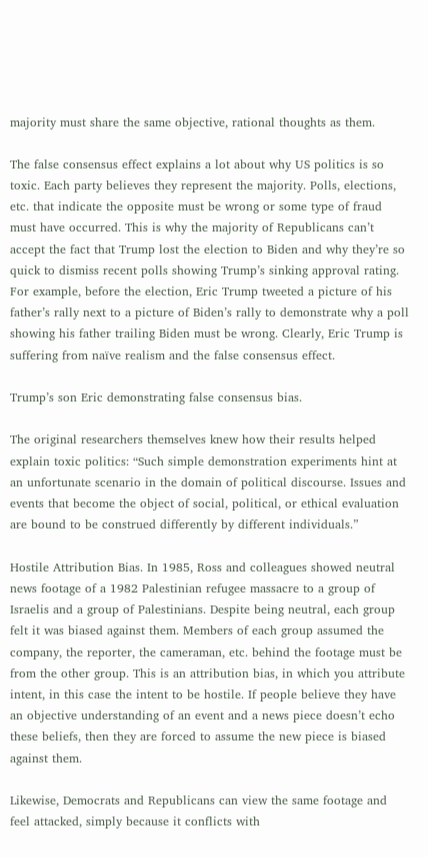majority must share the same objective, rational thoughts as them.

The false consensus effect explains a lot about why US politics is so toxic. Each party believes they represent the majority. Polls, elections, etc. that indicate the opposite must be wrong or some type of fraud must have occurred. This is why the majority of Republicans can’t accept the fact that Trump lost the election to Biden and why they’re so quick to dismiss recent polls showing Trump’s sinking approval rating. For example, before the election, Eric Trump tweeted a picture of his father’s rally next to a picture of Biden’s rally to demonstrate why a poll showing his father trailing Biden must be wrong. Clearly, Eric Trump is suffering from naïve realism and the false consensus effect.

Trump’s son Eric demonstrating false consensus bias.

The original researchers themselves knew how their results helped explain toxic politics: “Such simple demonstration experiments hint at an unfortunate scenario in the domain of political discourse. Issues and events that become the object of social, political, or ethical evaluation are bound to be construed differently by different individuals.”

Hostile Attribution Bias. In 1985, Ross and colleagues showed neutral news footage of a 1982 Palestinian refugee massacre to a group of Israelis and a group of Palestinians. Despite being neutral, each group felt it was biased against them. Members of each group assumed the company, the reporter, the cameraman, etc. behind the footage must be from the other group. This is an attribution bias, in which you attribute intent, in this case the intent to be hostile. If people believe they have an objective understanding of an event and a news piece doesn’t echo these beliefs, then they are forced to assume the new piece is biased against them.

Likewise, Democrats and Republicans can view the same footage and feel attacked, simply because it conflicts with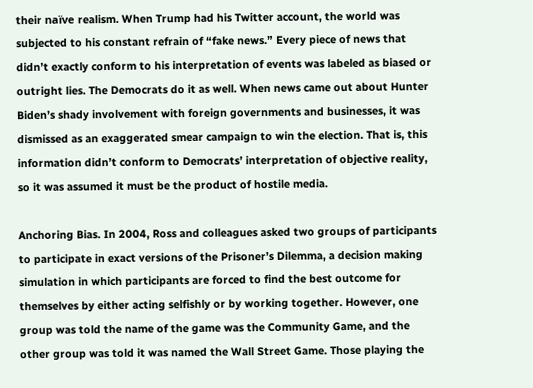their naïve realism. When Trump had his Twitter account, the world was subjected to his constant refrain of “fake news.” Every piece of news that didn’t exactly conform to his interpretation of events was labeled as biased or outright lies. The Democrats do it as well. When news came out about Hunter Biden’s shady involvement with foreign governments and businesses, it was dismissed as an exaggerated smear campaign to win the election. That is, this information didn’t conform to Democrats’ interpretation of objective reality, so it was assumed it must be the product of hostile media.

Anchoring Bias. In 2004, Ross and colleagues asked two groups of participants to participate in exact versions of the Prisoner’s Dilemma, a decision making simulation in which participants are forced to find the best outcome for themselves by either acting selfishly or by working together. However, one group was told the name of the game was the Community Game, and the other group was told it was named the Wall Street Game. Those playing the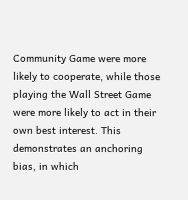Community Game were more likely to cooperate, while those playing the Wall Street Game were more likely to act in their own best interest. This demonstrates an anchoring bias, in which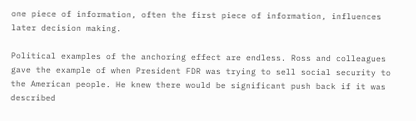one piece of information, often the first piece of information, influences later decision making.

Political examples of the anchoring effect are endless. Ross and colleagues gave the example of when President FDR was trying to sell social security to the American people. He knew there would be significant push back if it was described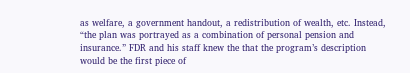as welfare, a government handout, a redistribution of wealth, etc. Instead, “the plan was portrayed as a combination of personal pension and insurance.” FDR and his staff knew the that the program’s description would be the first piece of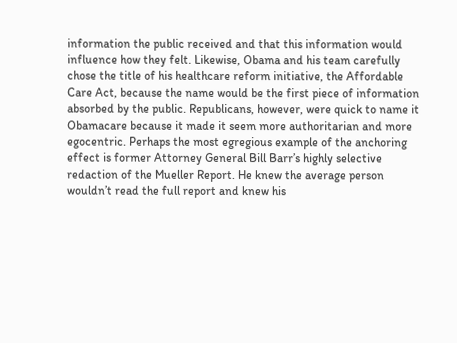information the public received and that this information would influence how they felt. Likewise, Obama and his team carefully chose the title of his healthcare reform initiative, the Affordable Care Act, because the name would be the first piece of information absorbed by the public. Republicans, however, were quick to name it Obamacare because it made it seem more authoritarian and more egocentric. Perhaps the most egregious example of the anchoring effect is former Attorney General Bill Barr’s highly selective redaction of the Mueller Report. He knew the average person wouldn’t read the full report and knew his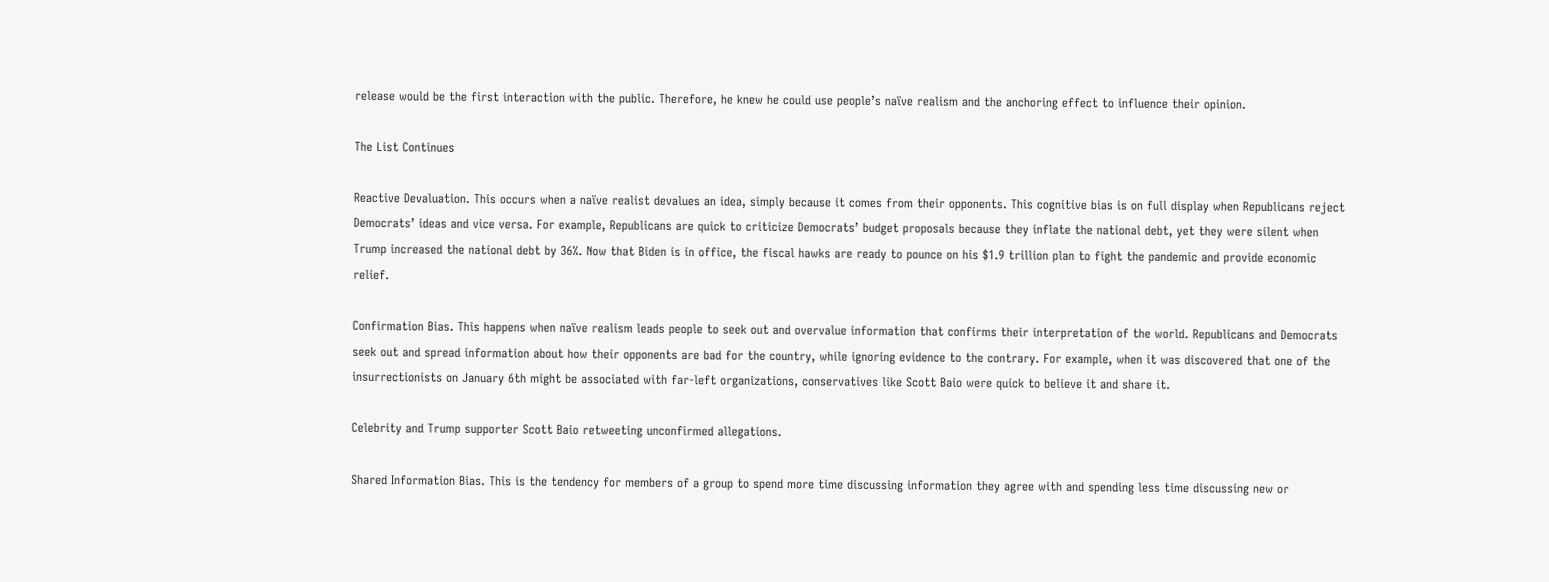release would be the first interaction with the public. Therefore, he knew he could use people’s naïve realism and the anchoring effect to influence their opinion.

The List Continues

Reactive Devaluation. This occurs when a naïve realist devalues an idea, simply because it comes from their opponents. This cognitive bias is on full display when Republicans reject Democrats’ ideas and vice versa. For example, Republicans are quick to criticize Democrats’ budget proposals because they inflate the national debt, yet they were silent when Trump increased the national debt by 36%. Now that Biden is in office, the fiscal hawks are ready to pounce on his $1.9 trillion plan to fight the pandemic and provide economic relief.

Confirmation Bias. This happens when naïve realism leads people to seek out and overvalue information that confirms their interpretation of the world. Republicans and Democrats seek out and spread information about how their opponents are bad for the country, while ignoring evidence to the contrary. For example, when it was discovered that one of the insurrectionists on January 6th might be associated with far-left organizations, conservatives like Scott Baio were quick to believe it and share it.

Celebrity and Trump supporter Scott Baio retweeting unconfirmed allegations.

Shared Information Bias. This is the tendency for members of a group to spend more time discussing information they agree with and spending less time discussing new or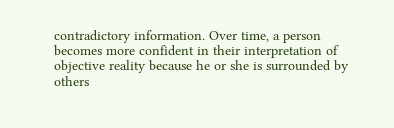contradictory information. Over time, a person becomes more confident in their interpretation of objective reality because he or she is surrounded by others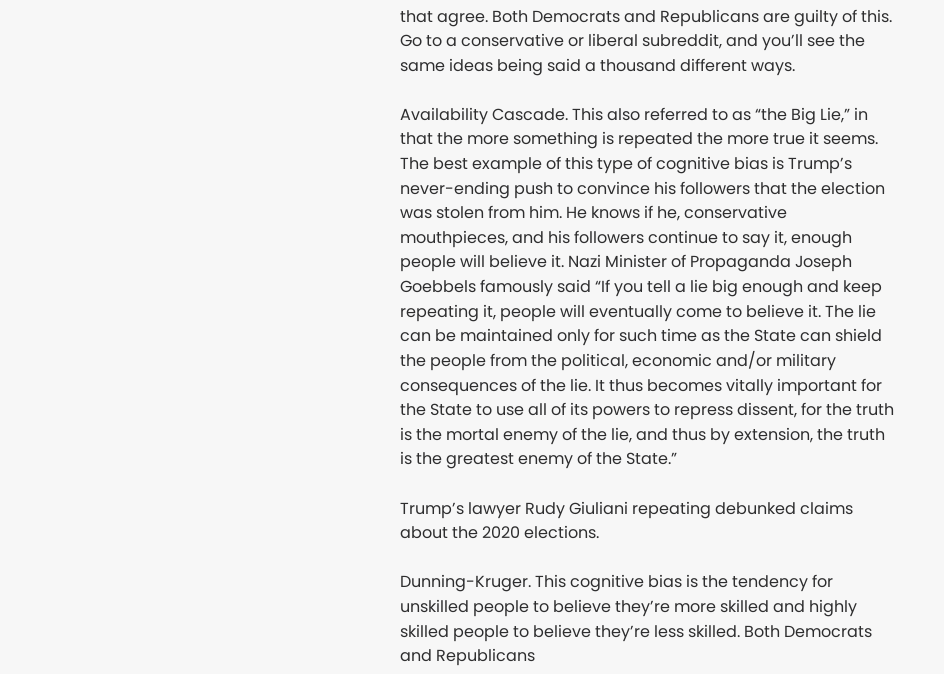that agree. Both Democrats and Republicans are guilty of this. Go to a conservative or liberal subreddit, and you’ll see the same ideas being said a thousand different ways.

Availability Cascade. This also referred to as “the Big Lie,” in that the more something is repeated the more true it seems. The best example of this type of cognitive bias is Trump’s never-ending push to convince his followers that the election was stolen from him. He knows if he, conservative mouthpieces, and his followers continue to say it, enough people will believe it. Nazi Minister of Propaganda Joseph Goebbels famously said “If you tell a lie big enough and keep repeating it, people will eventually come to believe it. The lie can be maintained only for such time as the State can shield the people from the political, economic and/or military consequences of the lie. It thus becomes vitally important for the State to use all of its powers to repress dissent, for the truth is the mortal enemy of the lie, and thus by extension, the truth is the greatest enemy of the State.”

Trump’s lawyer Rudy Giuliani repeating debunked claims about the 2020 elections.

Dunning-Kruger. This cognitive bias is the tendency for unskilled people to believe they’re more skilled and highly skilled people to believe they’re less skilled. Both Democrats and Republicans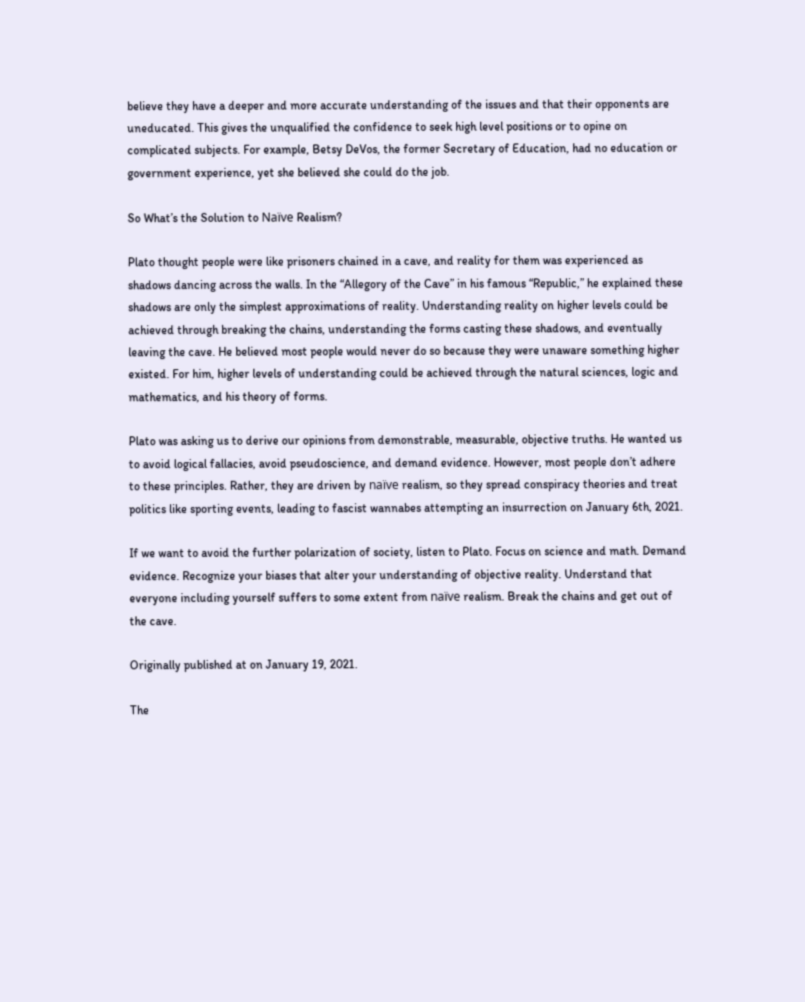believe they have a deeper and more accurate understanding of the issues and that their opponents are uneducated. This gives the unqualified the confidence to seek high level positions or to opine on complicated subjects. For example, Betsy DeVos, the former Secretary of Education, had no education or government experience, yet she believed she could do the job.

So What’s the Solution to Naïve Realism?

Plato thought people were like prisoners chained in a cave, and reality for them was experienced as shadows dancing across the walls. In the “Allegory of the Cave” in his famous “Republic,” he explained these shadows are only the simplest approximations of reality. Understanding reality on higher levels could be achieved through breaking the chains, understanding the forms casting these shadows, and eventually leaving the cave. He believed most people would never do so because they were unaware something higher existed. For him, higher levels of understanding could be achieved through the natural sciences, logic and mathematics, and his theory of forms.

Plato was asking us to derive our opinions from demonstrable, measurable, objective truths. He wanted us to avoid logical fallacies, avoid pseudoscience, and demand evidence. However, most people don’t adhere to these principles. Rather, they are driven by naïve realism, so they spread conspiracy theories and treat politics like sporting events, leading to fascist wannabes attempting an insurrection on January 6th, 2021.

If we want to avoid the further polarization of society, listen to Plato. Focus on science and math. Demand evidence. Recognize your biases that alter your understanding of objective reality. Understand that everyone including yourself suffers to some extent from naïve realism. Break the chains and get out of the cave.

Originally published at on January 19, 2021.

The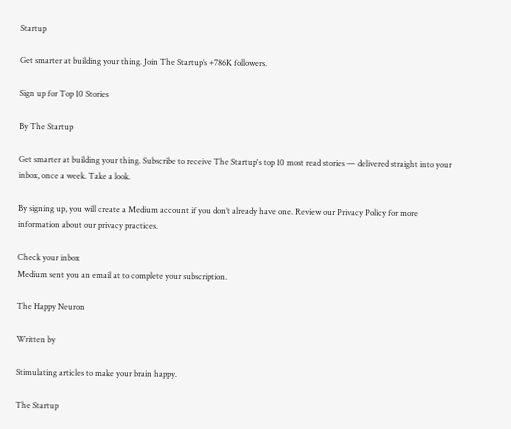Startup

Get smarter at building your thing. Join The Startup’s +786K followers.

Sign up for Top 10 Stories

By The Startup

Get smarter at building your thing. Subscribe to receive The Startup's top 10 most read stories — delivered straight into your inbox, once a week. Take a look.

By signing up, you will create a Medium account if you don’t already have one. Review our Privacy Policy for more information about our privacy practices.

Check your inbox
Medium sent you an email at to complete your subscription.

The Happy Neuron

Written by

Stimulating articles to make your brain happy.

The Startup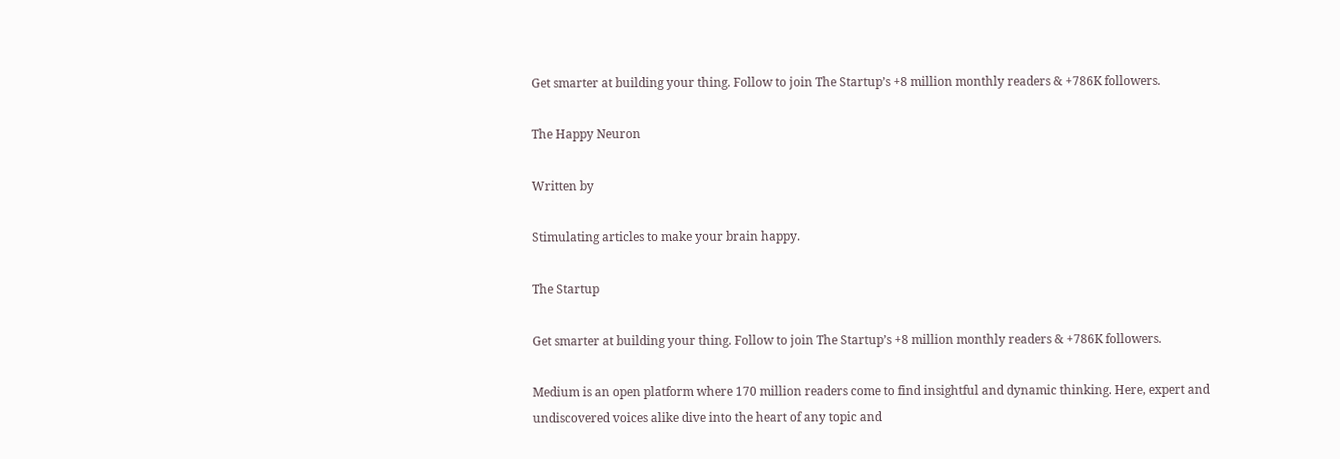Get smarter at building your thing. Follow to join The Startup’s +8 million monthly readers & +786K followers.

The Happy Neuron

Written by

Stimulating articles to make your brain happy.

The Startup

Get smarter at building your thing. Follow to join The Startup’s +8 million monthly readers & +786K followers.

Medium is an open platform where 170 million readers come to find insightful and dynamic thinking. Here, expert and undiscovered voices alike dive into the heart of any topic and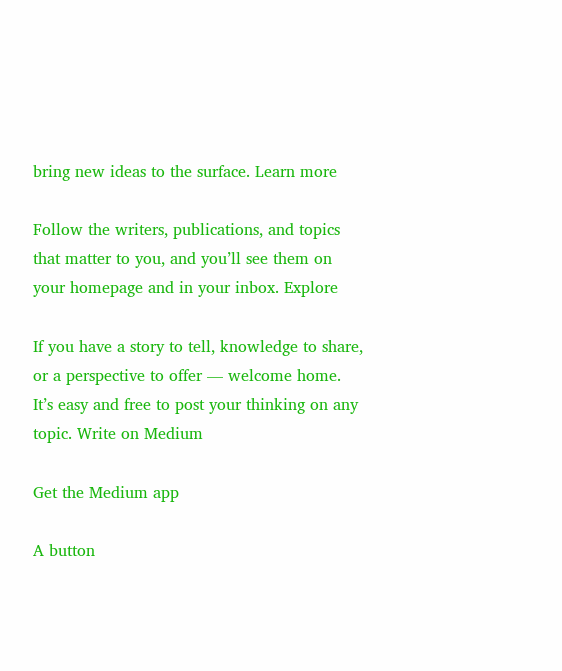bring new ideas to the surface. Learn more

Follow the writers, publications, and topics that matter to you, and you’ll see them on your homepage and in your inbox. Explore

If you have a story to tell, knowledge to share, or a perspective to offer — welcome home. It’s easy and free to post your thinking on any topic. Write on Medium

Get the Medium app

A button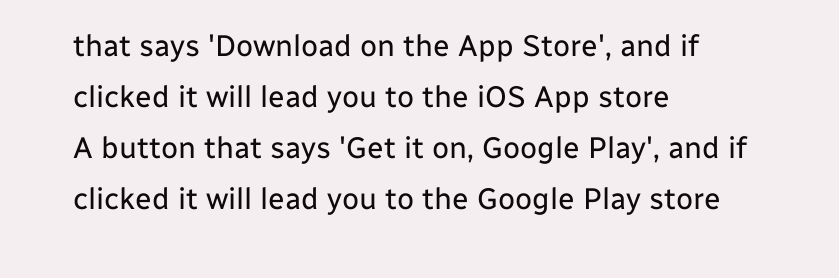that says 'Download on the App Store', and if clicked it will lead you to the iOS App store
A button that says 'Get it on, Google Play', and if clicked it will lead you to the Google Play store